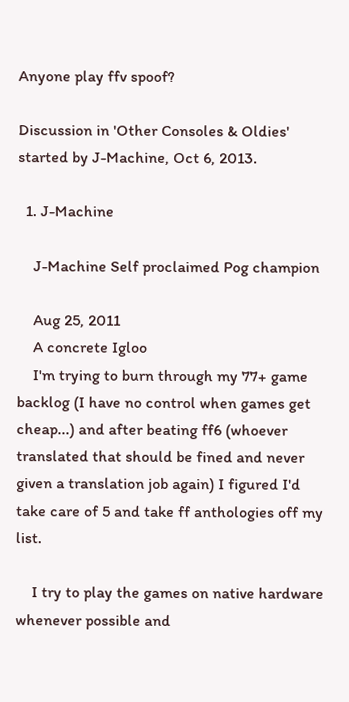Anyone play ffv spoof?

Discussion in 'Other Consoles & Oldies' started by J-Machine, Oct 6, 2013.

  1. J-Machine

    J-Machine Self proclaimed Pog champion

    Aug 25, 2011
    A concrete Igloo
    I'm trying to burn through my 77+ game backlog (I have no control when games get cheap...) and after beating ff6 (whoever translated that should be fined and never given a translation job again) I figured I'd take care of 5 and take ff anthologies off my list.

    I try to play the games on native hardware whenever possible and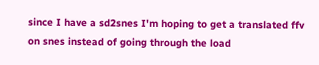since I have a sd2snes I'm hoping to get a translated ffv on snes instead of going through the load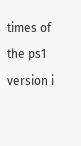times of the ps1 version i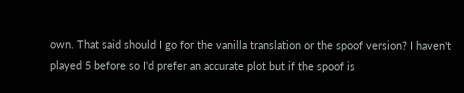own. That said should I go for the vanilla translation or the spoof version? I haven't played 5 before so I'd prefer an accurate plot but if the spoof is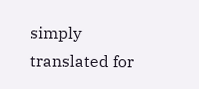simply translated for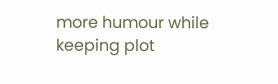more humour while keeping plot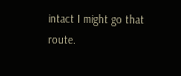intact I might go that route.